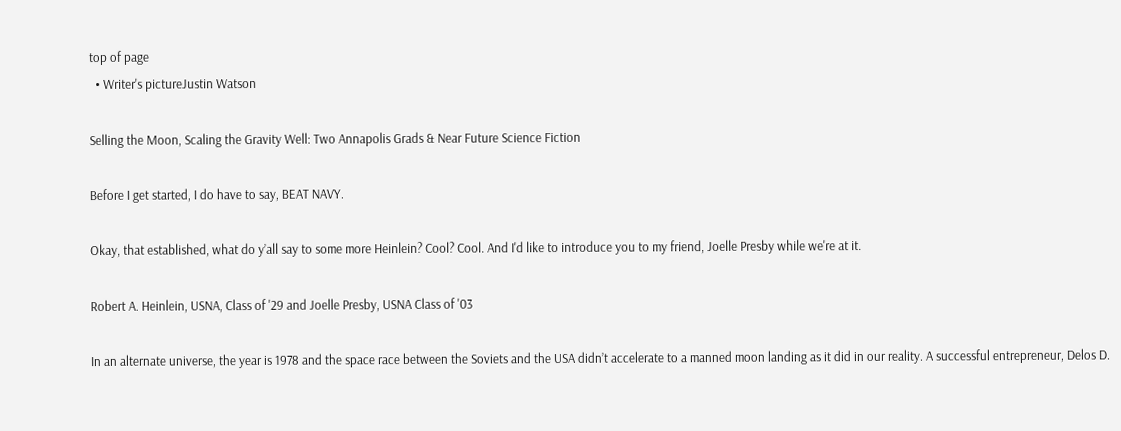top of page
  • Writer's pictureJustin Watson

Selling the Moon, Scaling the Gravity Well: Two Annapolis Grads & Near Future Science Fiction

Before I get started, I do have to say, BEAT NAVY.

Okay, that established, what do y’all say to some more Heinlein? Cool? Cool. And I'd like to introduce you to my friend, Joelle Presby while we're at it.

Robert A. Heinlein, USNA, Class of '29 and Joelle Presby, USNA Class of '03

In an alternate universe, the year is 1978 and the space race between the Soviets and the USA didn’t accelerate to a manned moon landing as it did in our reality. A successful entrepreneur, Delos D.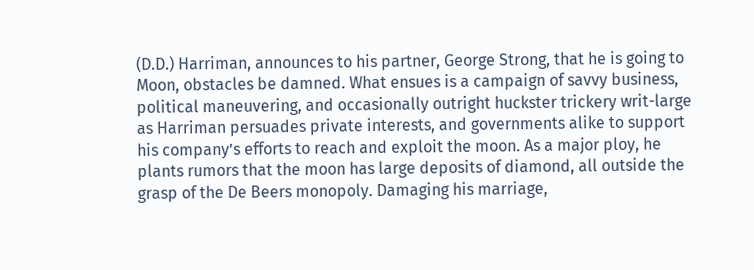(D.D.) Harriman, announces to his partner, George Strong, that he is going to Moon, obstacles be damned. What ensues is a campaign of savvy business, political maneuvering, and occasionally outright huckster trickery writ-large as Harriman persuades private interests, and governments alike to support his company’s efforts to reach and exploit the moon. As a major ploy, he plants rumors that the moon has large deposits of diamond, all outside the grasp of the De Beers monopoly. Damaging his marriage,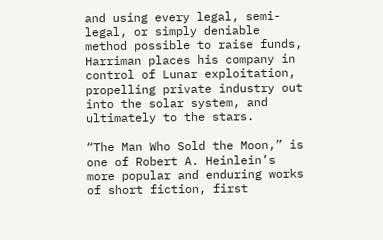and using every legal, semi-legal, or simply deniable method possible to raise funds, Harriman places his company in control of Lunar exploitation, propelling private industry out into the solar system, and ultimately to the stars.

“The Man Who Sold the Moon,” is one of Robert A. Heinlein’s more popular and enduring works of short fiction, first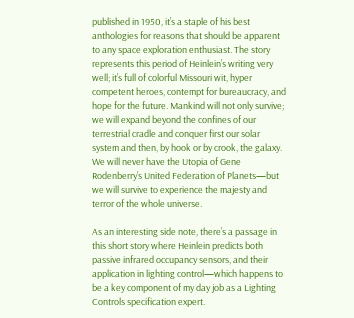published in 1950, it’s a staple of his best anthologies for reasons that should be apparent to any space exploration enthusiast. The story represents this period of Heinlein’s writing very well; it’s full of colorful Missouri wit, hyper competent heroes, contempt for bureaucracy, and hope for the future. Mankind will not only survive; we will expand beyond the confines of our terrestrial cradle and conquer first our solar system and then, by hook or by crook, the galaxy. We will never have the Utopia of Gene Rodenberry’s United Federation of Planets—but we will survive to experience the majesty and terror of the whole universe.

As an interesting side note, there’s a passage in this short story where Heinlein predicts both passive infrared occupancy sensors, and their application in lighting control—which happens to be a key component of my day job as a Lighting Controls specification expert.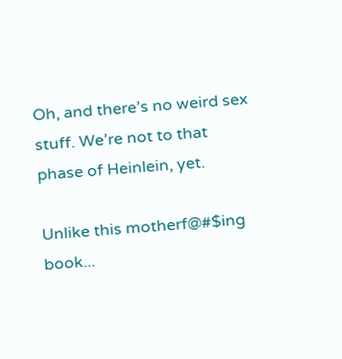Oh, and there’s no weird sex stuff. We’re not to that phase of Heinlein, yet.

Unlike this motherf@#$ing book...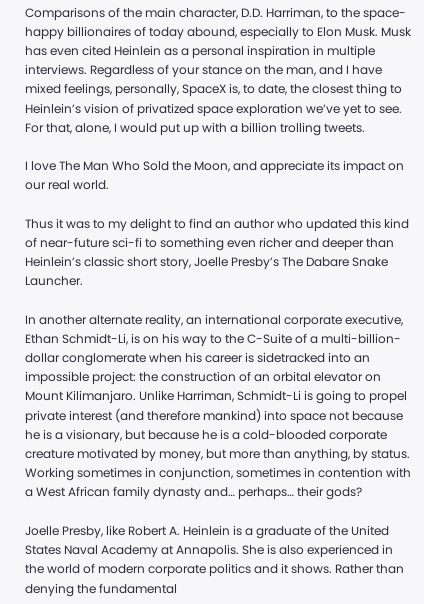Comparisons of the main character, D.D. Harriman, to the space-happy billionaires of today abound, especially to Elon Musk. Musk has even cited Heinlein as a personal inspiration in multiple interviews. Regardless of your stance on the man, and I have mixed feelings, personally, SpaceX is, to date, the closest thing to Heinlein’s vision of privatized space exploration we’ve yet to see. For that, alone, I would put up with a billion trolling tweets.

I love The Man Who Sold the Moon, and appreciate its impact on our real world.

Thus it was to my delight to find an author who updated this kind of near-future sci-fi to something even richer and deeper than Heinlein’s classic short story, Joelle Presby’s The Dabare Snake Launcher.

In another alternate reality, an international corporate executive, Ethan Schmidt-Li, is on his way to the C-Suite of a multi-billion-dollar conglomerate when his career is sidetracked into an impossible project: the construction of an orbital elevator on Mount Kilimanjaro. Unlike Harriman, Schmidt-Li is going to propel private interest (and therefore mankind) into space not because he is a visionary, but because he is a cold-blooded corporate creature motivated by money, but more than anything, by status. Working sometimes in conjunction, sometimes in contention with a West African family dynasty and… perhaps… their gods?

Joelle Presby, like Robert A. Heinlein is a graduate of the United States Naval Academy at Annapolis. She is also experienced in the world of modern corporate politics and it shows. Rather than denying the fundamental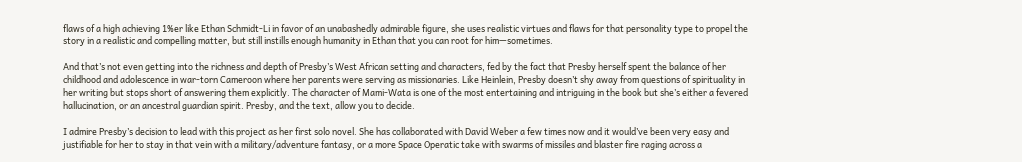flaws of a high achieving 1%er like Ethan Schmidt-Li in favor of an unabashedly admirable figure, she uses realistic virtues and flaws for that personality type to propel the story in a realistic and compelling matter, but still instills enough humanity in Ethan that you can root for him—sometimes.

And that’s not even getting into the richness and depth of Presby’s West African setting and characters, fed by the fact that Presby herself spent the balance of her childhood and adolescence in war-torn Cameroon where her parents were serving as missionaries. Like Heinlein, Presby doesn’t shy away from questions of spirituality in her writing but stops short of answering them explicitly. The character of Mami-Wata is one of the most entertaining and intriguing in the book but she’s either a fevered hallucination, or an ancestral guardian spirit. Presby, and the text, allow you to decide.

I admire Presby’s decision to lead with this project as her first solo novel. She has collaborated with David Weber a few times now and it would’ve been very easy and justifiable for her to stay in that vein with a military/adventure fantasy, or a more Space Operatic take with swarms of missiles and blaster fire raging across a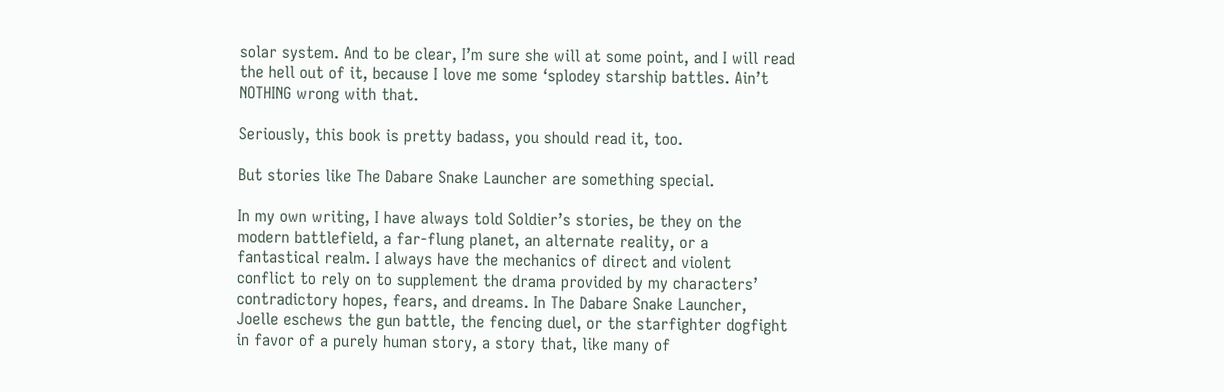solar system. And to be clear, I’m sure she will at some point, and I will read the hell out of it, because I love me some ‘splodey starship battles. Ain’t NOTHING wrong with that.

Seriously, this book is pretty badass, you should read it, too.

But stories like The Dabare Snake Launcher are something special.

In my own writing, I have always told Soldier’s stories, be they on the modern battlefield, a far-flung planet, an alternate reality, or a fantastical realm. I always have the mechanics of direct and violent conflict to rely on to supplement the drama provided by my characters’ contradictory hopes, fears, and dreams. In The Dabare Snake Launcher, Joelle eschews the gun battle, the fencing duel, or the starfighter dogfight in favor of a purely human story, a story that, like many of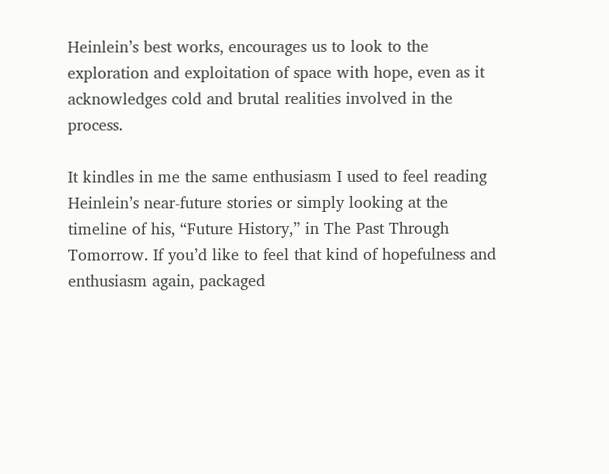Heinlein’s best works, encourages us to look to the exploration and exploitation of space with hope, even as it acknowledges cold and brutal realities involved in the process.

It kindles in me the same enthusiasm I used to feel reading Heinlein’s near-future stories or simply looking at the timeline of his, “Future History,” in The Past Through Tomorrow. If you’d like to feel that kind of hopefulness and enthusiasm again, packaged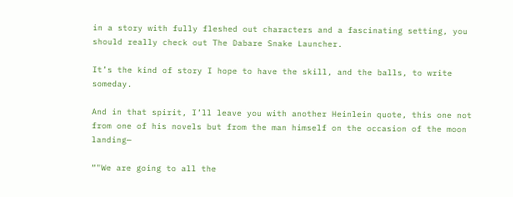in a story with fully fleshed out characters and a fascinating setting, you should really check out The Dabare Snake Launcher.

It’s the kind of story I hope to have the skill, and the balls, to write someday.

And in that spirit, I’ll leave you with another Heinlein quote, this one not from one of his novels but from the man himself on the occasion of the moon landing—

“"We are going to all the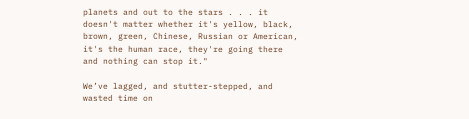planets and out to the stars . . . it doesn't matter whether it's yellow, black, brown, green, Chinese, Russian or American, it's the human race, they're going there and nothing can stop it."

We’ve lagged, and stutter-stepped, and wasted time on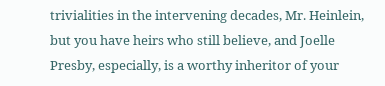trivialities in the intervening decades, Mr. Heinlein, but you have heirs who still believe, and Joelle Presby, especially, is a worthy inheritor of your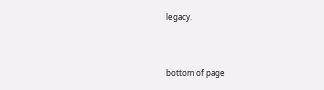legacy.



bottom of page